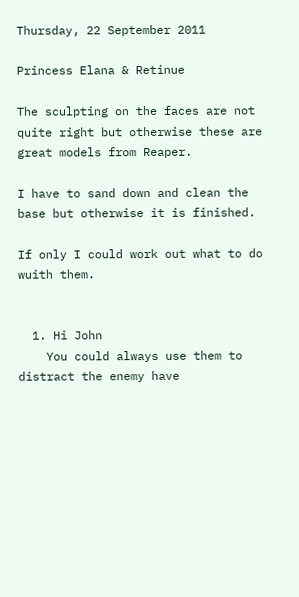Thursday, 22 September 2011

Princess Elana & Retinue

The sculpting on the faces are not quite right but otherwise these are great models from Reaper.

I have to sand down and clean the base but otherwise it is finished.

If only I could work out what to do wuith them.


  1. Hi John
    You could always use them to distract the enemy have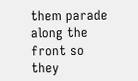them parade along the front so they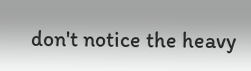don't notice the heavy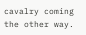cavalry coming the other way.